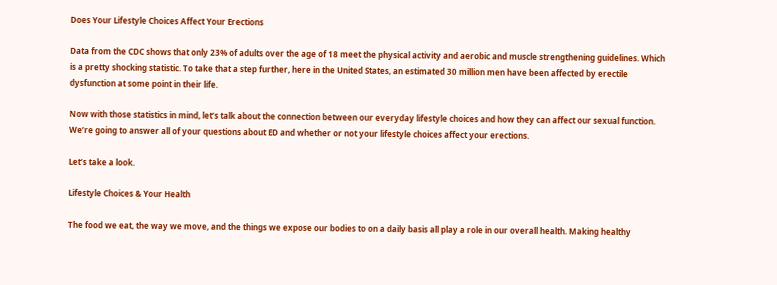Does Your Lifestyle Choices Affect Your Erections

Data from the CDC shows that only 23% of adults over the age of 18 meet the physical activity and aerobic and muscle strengthening guidelines. Which is a pretty shocking statistic. To take that a step further, here in the United States, an estimated 30 million men have been affected by erectile dysfunction at some point in their life.

Now with those statistics in mind, let’s talk about the connection between our everyday lifestyle choices and how they can affect our sexual function. We’re going to answer all of your questions about ED and whether or not your lifestyle choices affect your erections.

Let’s take a look.

Lifestyle Choices & Your Health

The food we eat, the way we move, and the things we expose our bodies to on a daily basis all play a role in our overall health. Making healthy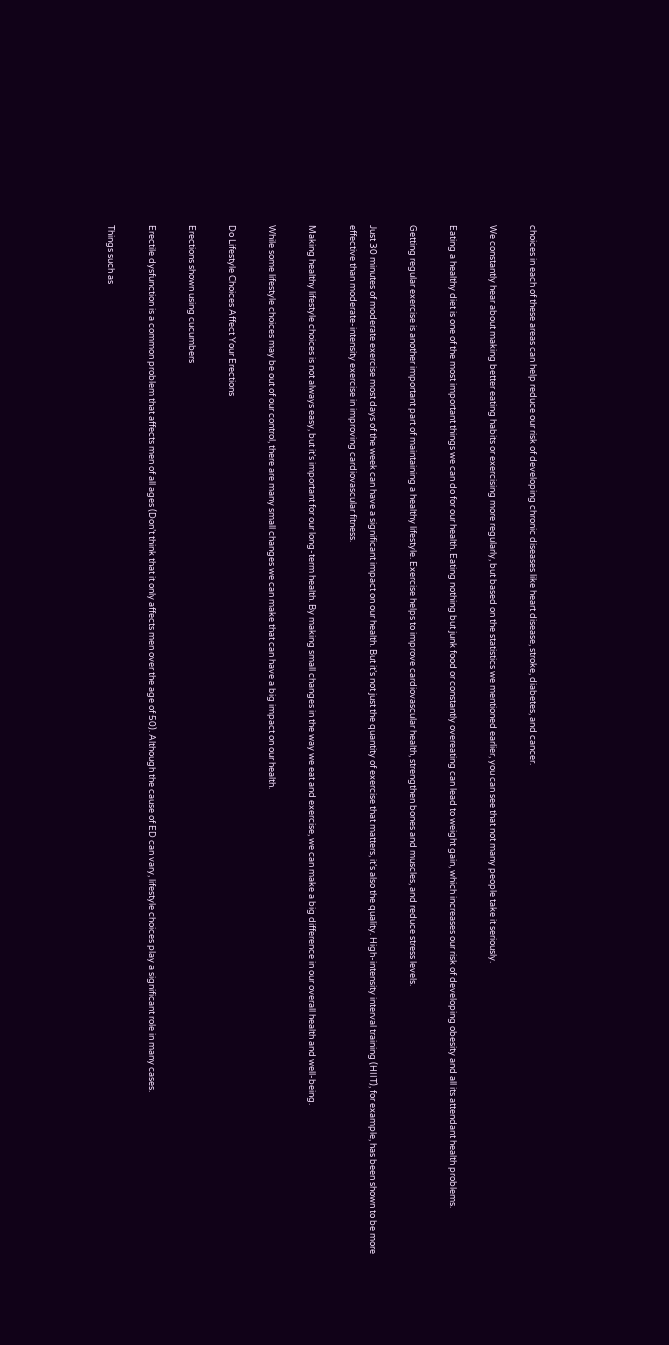choices in each of these areas can help reduce our risk of developing chronic diseases like heart disease, stroke, diabetes, and cancer.

We constantly hear about making better eating habits or exercising more regularly, but based on the statistics we mentioned earlier, you can see that not many people take it seriously.

Eating a healthy diet is one of the most important things we can do for our health. Eating nothing but junk food or constantly overeating can lead to weight gain, which increases our risk of developing obesity and all its attendant health problems.

Getting regular exercise is another important part of maintaining a healthy lifestyle. Exercise helps to improve cardiovascular health, strengthen bones and muscles, and reduce stress levels.

Just 30 minutes of moderate exercise most days of the week can have a significant impact on our health. But it’s not just the quantity of exercise that matters, it’s also the quality. High-intensity interval training (HIIT), for example, has been shown to be more effective than moderate-intensity exercise in improving cardiovascular fitness.

Making healthy lifestyle choices is not always easy, but it’s important for our long-term health. By making small changes in the way we eat and exercise, we can make a big difference in our overall health and well-being.

While some lifestyle choices may be out of our control, there are many small changes we can make that can have a big impact on our health.

Do Lifestyle Choices Affect Your Erections

Erections shown using cucumbers

Erectile dysfunction is a common problem that affects men of all ages (Don’t think that it only affects men over the age of 50). Although the cause of ED can vary, lifestyle choices play a significant role in many cases.

Things such as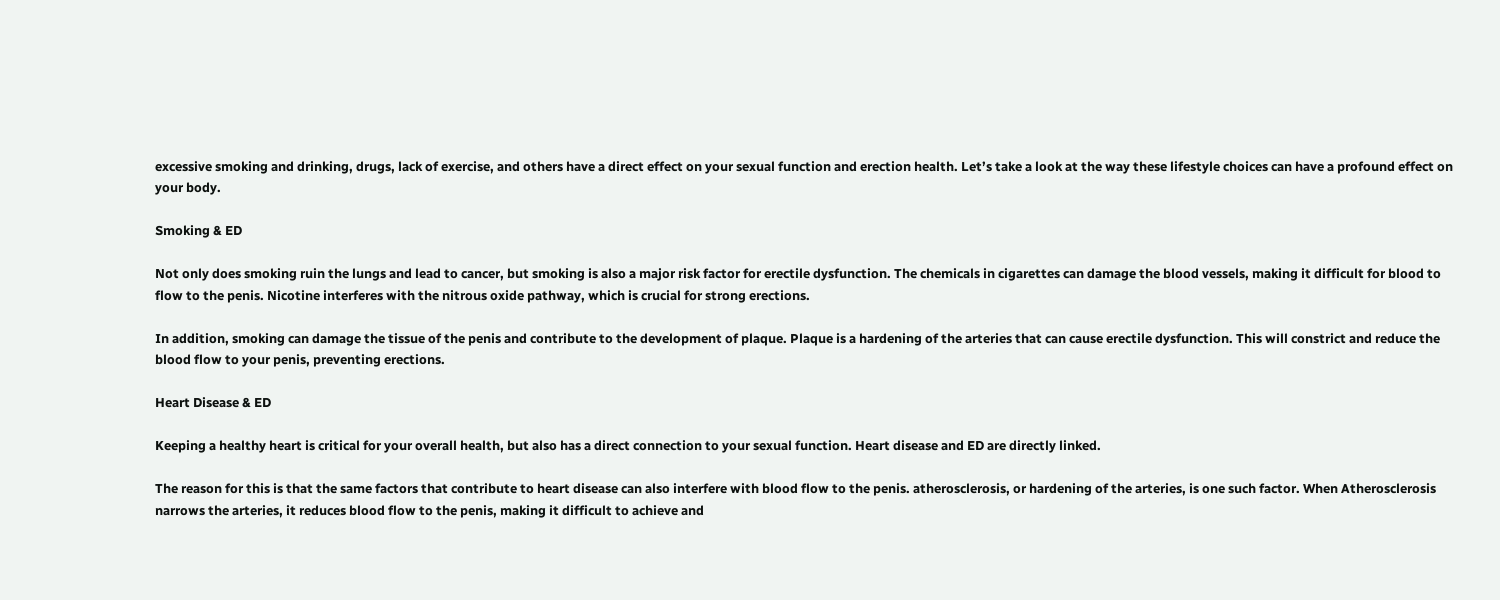excessive smoking and drinking, drugs, lack of exercise, and others have a direct effect on your sexual function and erection health. Let’s take a look at the way these lifestyle choices can have a profound effect on your body.

Smoking & ED

Not only does smoking ruin the lungs and lead to cancer, but smoking is also a major risk factor for erectile dysfunction. The chemicals in cigarettes can damage the blood vessels, making it difficult for blood to flow to the penis. Nicotine interferes with the nitrous oxide pathway, which is crucial for strong erections.

In addition, smoking can damage the tissue of the penis and contribute to the development of plaque. Plaque is a hardening of the arteries that can cause erectile dysfunction. This will constrict and reduce the blood flow to your penis, preventing erections.

Heart Disease & ED

Keeping a healthy heart is critical for your overall health, but also has a direct connection to your sexual function. Heart disease and ED are directly linked.

The reason for this is that the same factors that contribute to heart disease can also interfere with blood flow to the penis. atherosclerosis, or hardening of the arteries, is one such factor. When Atherosclerosis narrows the arteries, it reduces blood flow to the penis, making it difficult to achieve and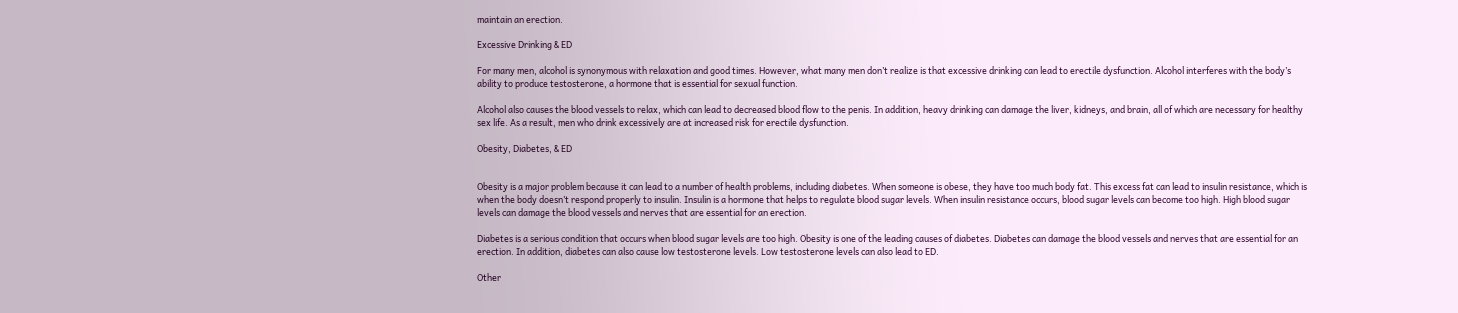maintain an erection.

Excessive Drinking & ED

For many men, alcohol is synonymous with relaxation and good times. However, what many men don’t realize is that excessive drinking can lead to erectile dysfunction. Alcohol interferes with the body’s ability to produce testosterone, a hormone that is essential for sexual function.

Alcohol also causes the blood vessels to relax, which can lead to decreased blood flow to the penis. In addition, heavy drinking can damage the liver, kidneys, and brain, all of which are necessary for healthy sex life. As a result, men who drink excessively are at increased risk for erectile dysfunction.

Obesity, Diabetes, & ED


Obesity is a major problem because it can lead to a number of health problems, including diabetes. When someone is obese, they have too much body fat. This excess fat can lead to insulin resistance, which is when the body doesn’t respond properly to insulin. Insulin is a hormone that helps to regulate blood sugar levels. When insulin resistance occurs, blood sugar levels can become too high. High blood sugar levels can damage the blood vessels and nerves that are essential for an erection.

Diabetes is a serious condition that occurs when blood sugar levels are too high. Obesity is one of the leading causes of diabetes. Diabetes can damage the blood vessels and nerves that are essential for an erection. In addition, diabetes can also cause low testosterone levels. Low testosterone levels can also lead to ED.

Other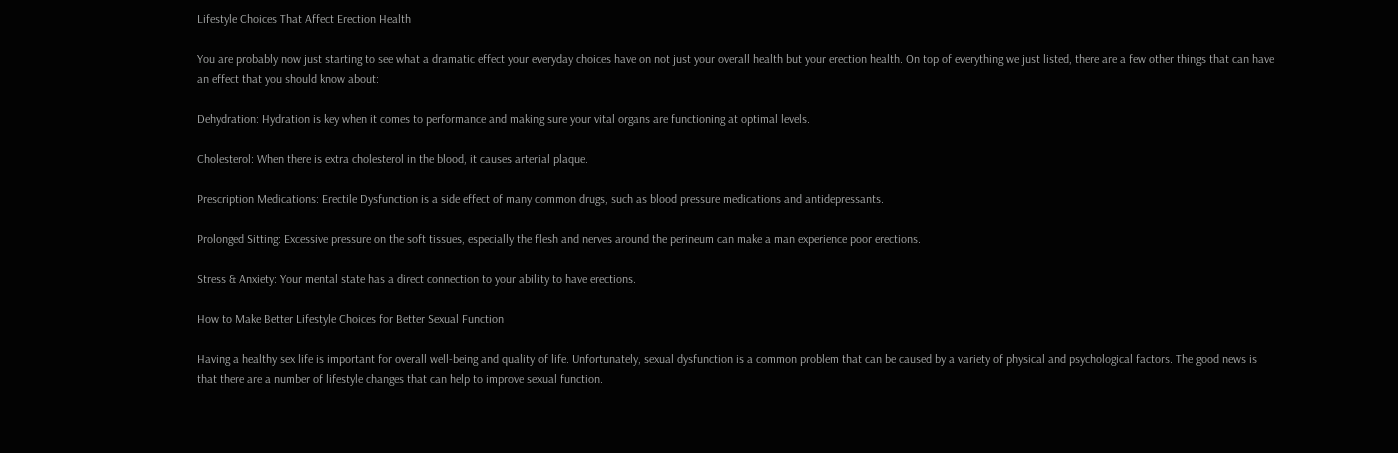Lifestyle Choices That Affect Erection Health

You are probably now just starting to see what a dramatic effect your everyday choices have on not just your overall health but your erection health. On top of everything we just listed, there are a few other things that can have an effect that you should know about:

Dehydration: Hydration is key when it comes to performance and making sure your vital organs are functioning at optimal levels.

Cholesterol: When there is extra cholesterol in the blood, it causes arterial plaque.

Prescription Medications: Erectile Dysfunction is a side effect of many common drugs, such as blood pressure medications and antidepressants.

Prolonged Sitting: Excessive pressure on the soft tissues, especially the flesh and nerves around the perineum can make a man experience poor erections.

Stress & Anxiety: Your mental state has a direct connection to your ability to have erections.

How to Make Better Lifestyle Choices for Better Sexual Function

Having a healthy sex life is important for overall well-being and quality of life. Unfortunately, sexual dysfunction is a common problem that can be caused by a variety of physical and psychological factors. The good news is that there are a number of lifestyle changes that can help to improve sexual function.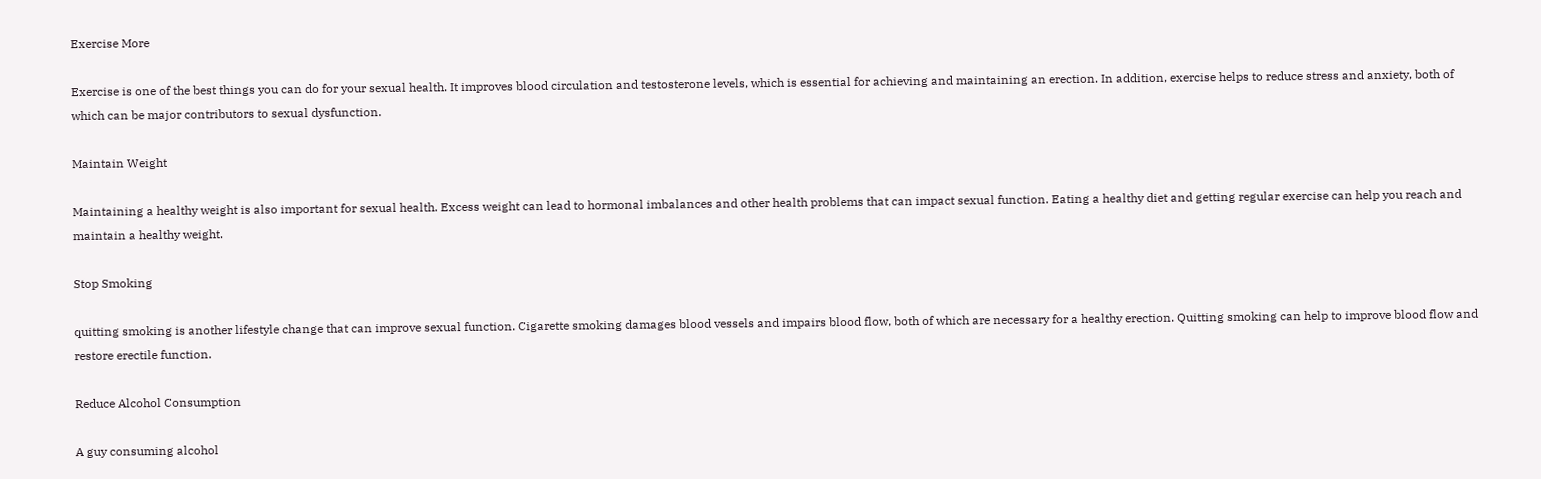Exercise More

Exercise is one of the best things you can do for your sexual health. It improves blood circulation and testosterone levels, which is essential for achieving and maintaining an erection. In addition, exercise helps to reduce stress and anxiety, both of which can be major contributors to sexual dysfunction.

Maintain Weight

Maintaining a healthy weight is also important for sexual health. Excess weight can lead to hormonal imbalances and other health problems that can impact sexual function. Eating a healthy diet and getting regular exercise can help you reach and maintain a healthy weight.

Stop Smoking

quitting smoking is another lifestyle change that can improve sexual function. Cigarette smoking damages blood vessels and impairs blood flow, both of which are necessary for a healthy erection. Quitting smoking can help to improve blood flow and restore erectile function.

Reduce Alcohol Consumption

A guy consuming alcohol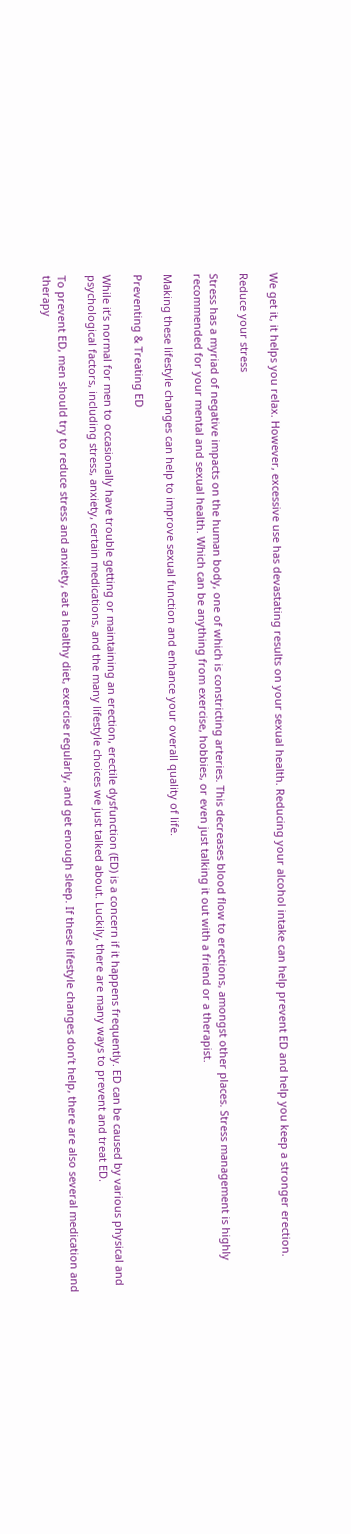We get it, it helps you relax. However, excessive use has devastating results on your sexual health. Reducing your alcohol intake can help prevent ED and help you keep a stronger erection.

Reduce your stress

Stress has a myriad of negative impacts on the human body, one of which is constricting arteries. This decreases blood flow to erections, amongst other places. Stress management is highly recommended for your mental and sexual health. Which can be anything from exercise, hobbies, or even just talking it out with a friend or a therapist.

Making these lifestyle changes can help to improve sexual function and enhance your overall quality of life.

Preventing & Treating ED

While it’s normal for men to occasionally have trouble getting or maintaining an erection, erectile dysfunction (ED) is a concern if it happens frequently. ED can be caused by various physical and psychological factors, including stress, anxiety, certain medications, and the many lifestyle choices we just talked about. Luckily, there are many ways to prevent and treat ED.

To prevent ED, men should try to reduce stress and anxiety, eat a healthy diet, exercise regularly, and get enough sleep. If these lifestyle changes don’t help, there are also several medication and therapy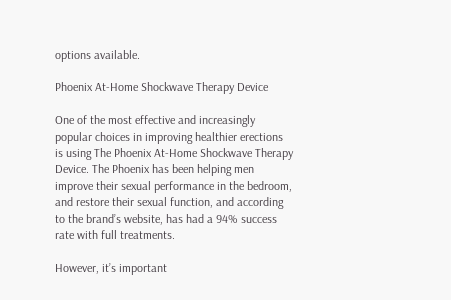options available.

Phoenix At-Home Shockwave Therapy Device

One of the most effective and increasingly popular choices in improving healthier erections is using The Phoenix At-Home Shockwave Therapy Device. The Phoenix has been helping men improve their sexual performance in the bedroom, and restore their sexual function, and according to the brand’s website, has had a 94% success rate with full treatments.

However, it’s important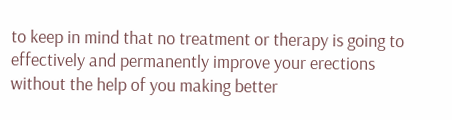to keep in mind that no treatment or therapy is going to effectively and permanently improve your erections without the help of you making better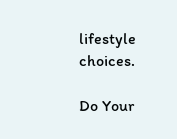lifestyle choices.

Do Your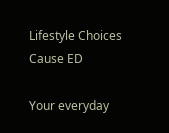Lifestyle Choices Cause ED

Your everyday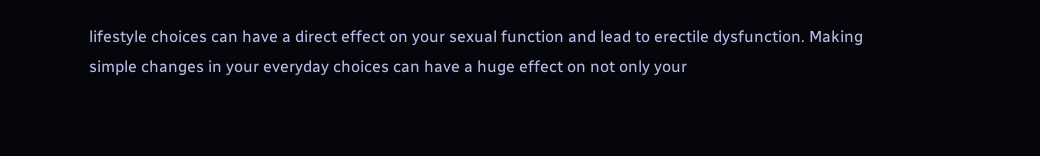lifestyle choices can have a direct effect on your sexual function and lead to erectile dysfunction. Making simple changes in your everyday choices can have a huge effect on not only your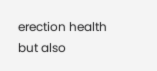erection health but also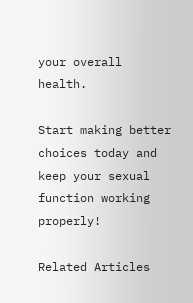your overall health.

Start making better choices today and keep your sexual function working properly!

Related Articles